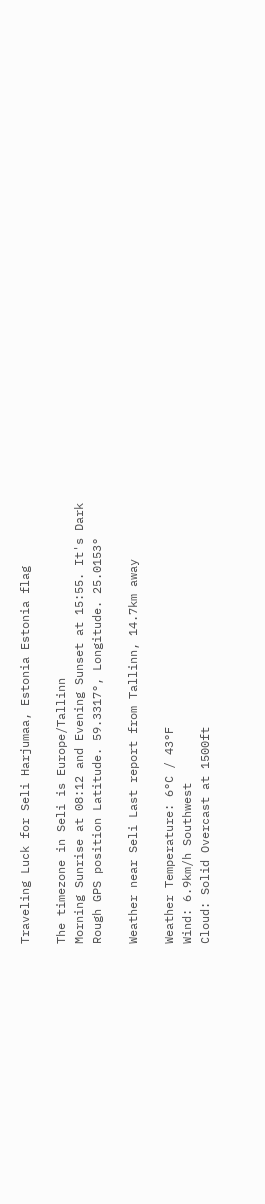Traveling Luck for Seli Harjumaa, Estonia Estonia flag

The timezone in Seli is Europe/Tallinn
Morning Sunrise at 08:12 and Evening Sunset at 15:55. It's Dark
Rough GPS position Latitude. 59.3317°, Longitude. 25.0153°

Weather near Seli Last report from Tallinn, 14.7km away

Weather Temperature: 6°C / 43°F
Wind: 6.9km/h Southwest
Cloud: Solid Overcast at 1500ft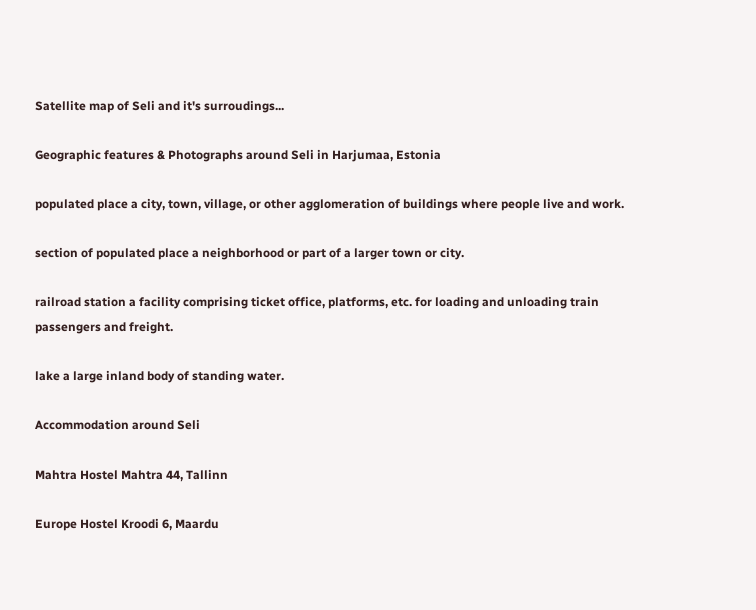Satellite map of Seli and it's surroudings...

Geographic features & Photographs around Seli in Harjumaa, Estonia

populated place a city, town, village, or other agglomeration of buildings where people live and work.

section of populated place a neighborhood or part of a larger town or city.

railroad station a facility comprising ticket office, platforms, etc. for loading and unloading train passengers and freight.

lake a large inland body of standing water.

Accommodation around Seli

Mahtra Hostel Mahtra 44, Tallinn

Europe Hostel Kroodi 6, Maardu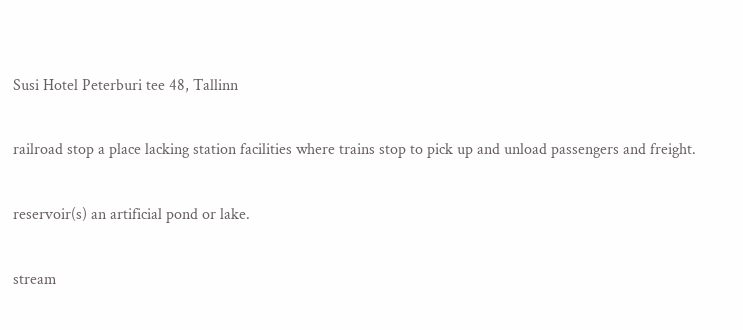Susi Hotel Peterburi tee 48, Tallinn

railroad stop a place lacking station facilities where trains stop to pick up and unload passengers and freight.

reservoir(s) an artificial pond or lake.

stream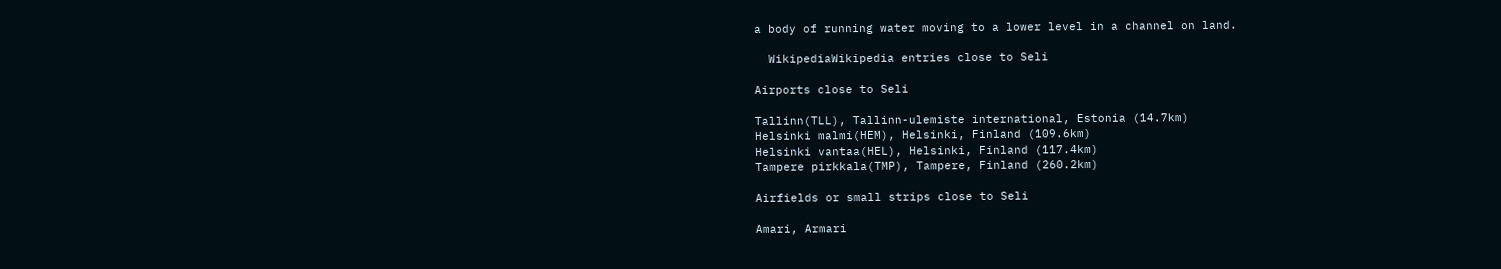a body of running water moving to a lower level in a channel on land.

  WikipediaWikipedia entries close to Seli

Airports close to Seli

Tallinn(TLL), Tallinn-ulemiste international, Estonia (14.7km)
Helsinki malmi(HEM), Helsinki, Finland (109.6km)
Helsinki vantaa(HEL), Helsinki, Finland (117.4km)
Tampere pirkkala(TMP), Tampere, Finland (260.2km)

Airfields or small strips close to Seli

Amari, Armari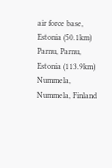air force base, Estonia (50.1km)
Parnu, Parnu, Estonia (113.9km)
Nummela, Nummela, Finland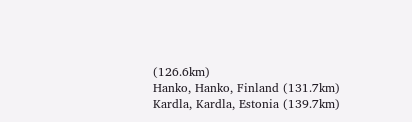(126.6km)
Hanko, Hanko, Finland (131.7km)
Kardla, Kardla, Estonia (139.7km)